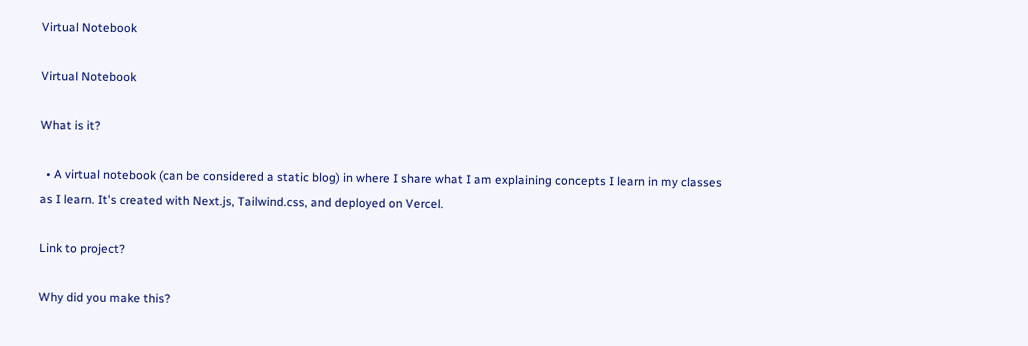Virtual Notebook

Virtual Notebook

What is it?

  • A virtual notebook (can be considered a static blog) in where I share what I am explaining concepts I learn in my classes as I learn. It's created with Next.js, Tailwind.css, and deployed on Vercel.

Link to project?

Why did you make this?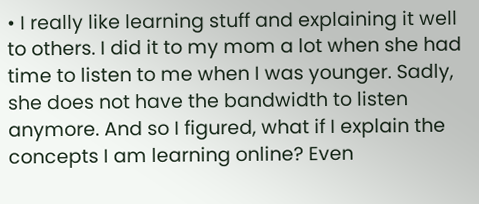• I really like learning stuff and explaining it well to others. I did it to my mom a lot when she had time to listen to me when I was younger. Sadly, she does not have the bandwidth to listen anymore. And so I figured, what if I explain the concepts I am learning online? Even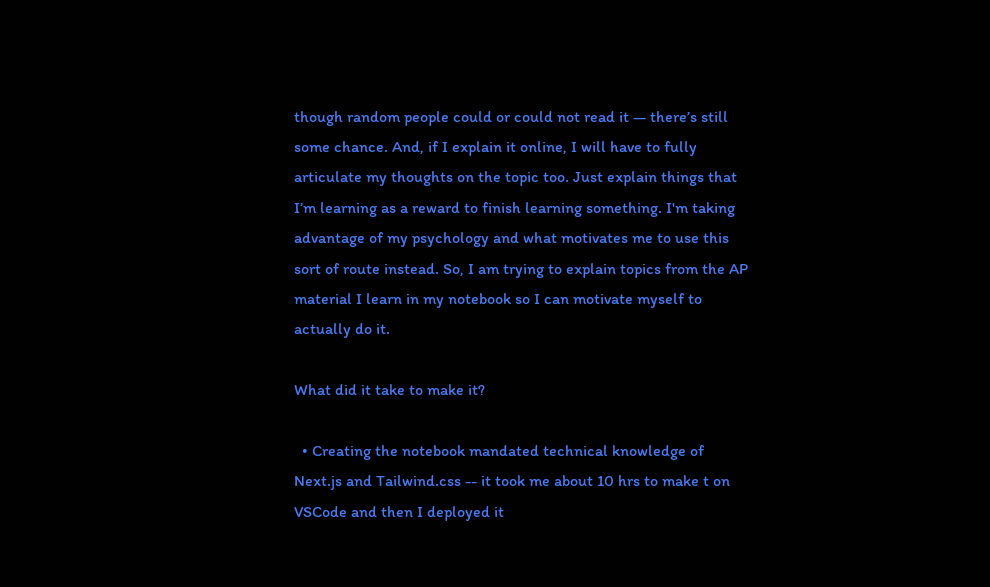though random people could or could not read it — there’s still some chance. And, if I explain it online, I will have to fully articulate my thoughts on the topic too. Just explain things that I’m learning as a reward to finish learning something. I'm taking advantage of my psychology and what motivates me to use this sort of route instead. So, I am trying to explain topics from the AP material I learn in my notebook so I can motivate myself to actually do it.

What did it take to make it?

  • Creating the notebook mandated technical knowledge of Next.js and Tailwind.css -- it took me about 10 hrs to make t on VSCode and then I deployed it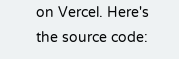on Vercel. Here's the source code: